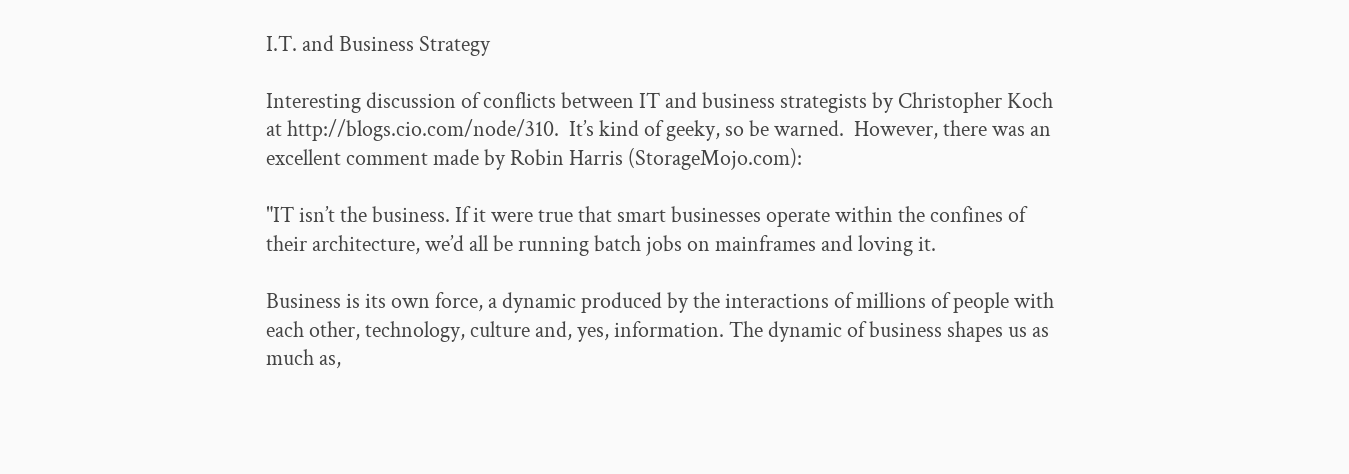I.T. and Business Strategy

Interesting discussion of conflicts between IT and business strategists by Christopher Koch at http://blogs.cio.com/node/310.  It’s kind of geeky, so be warned.  However, there was an excellent comment made by Robin Harris (StorageMojo.com):

"IT isn’t the business. If it were true that smart businesses operate within the confines of their architecture, we’d all be running batch jobs on mainframes and loving it.

Business is its own force, a dynamic produced by the interactions of millions of people with each other, technology, culture and, yes, information. The dynamic of business shapes us as much as,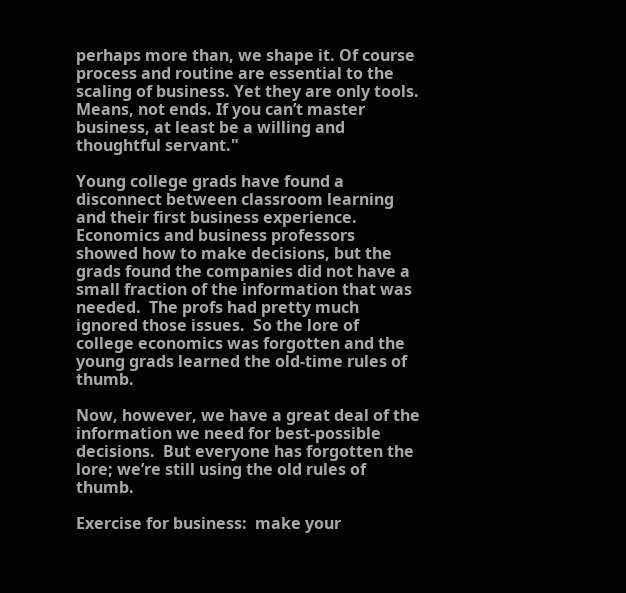perhaps more than, we shape it. Of course process and routine are essential to the scaling of business. Yet they are only tools. Means, not ends. If you can’t master business, at least be a willing and thoughtful servant."

Young college grads have found a disconnect between classroom learning and their first business experience.  Economics and business professors showed how to make decisions, but the grads found the companies did not have a small fraction of the information that was needed.  The profs had pretty much ignored those issues.  So the lore of college economics was forgotten and the young grads learned the old-time rules of thumb.

Now, however, we have a great deal of the information we need for best-possible decisions.  But everyone has forgotten the lore; we’re still using the old rules of thumb.

Exercise for business:  make your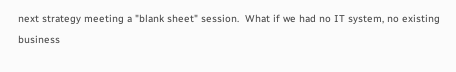next strategy meeting a "blank sheet" session.  What if we had no IT system, no existing business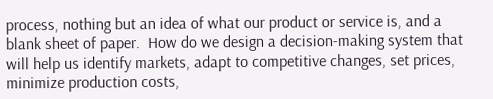process, nothing but an idea of what our product or service is, and a blank sheet of paper.  How do we design a decision-making system that will help us identify markets, adapt to competitive changes, set prices, minimize production costs,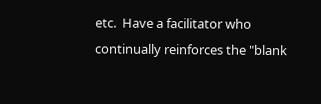etc.  Have a facilitator who continually reinforces the "blank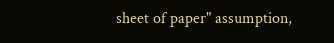sheet of paper" assumption,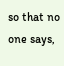so that no one says,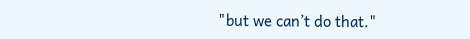"but we can’t do that."